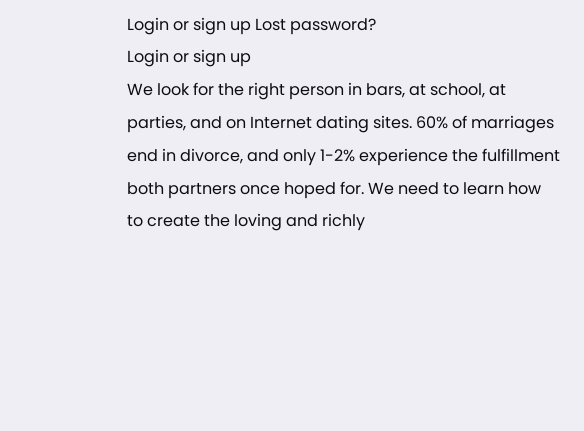Login or sign up Lost password?
Login or sign up
We look for the right person in bars, at school, at parties, and on Internet dating sites. 60% of marriages end in divorce, and only 1-2% experience the fulfillment both partners once hoped for. We need to learn how to create the loving and richly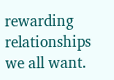rewarding relationships we all want.